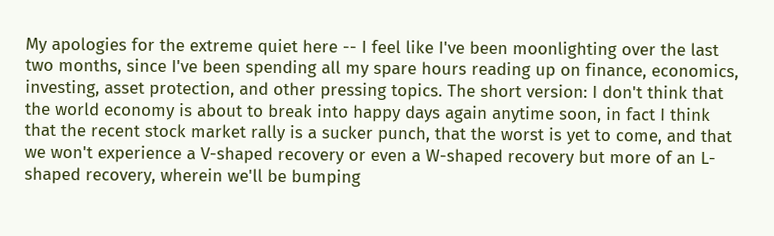My apologies for the extreme quiet here -- I feel like I've been moonlighting over the last two months, since I've been spending all my spare hours reading up on finance, economics, investing, asset protection, and other pressing topics. The short version: I don't think that the world economy is about to break into happy days again anytime soon, in fact I think that the recent stock market rally is a sucker punch, that the worst is yet to come, and that we won't experience a V-shaped recovery or even a W-shaped recovery but more of an L-shaped recovery, wherein we'll be bumping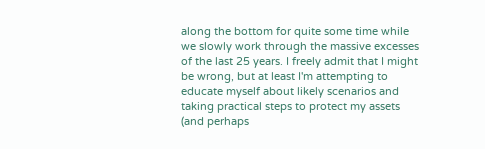along the bottom for quite some time while we slowly work through the massive excesses of the last 25 years. I freely admit that I might be wrong, but at least I'm attempting to educate myself about likely scenarios and taking practical steps to protect my assets (and perhaps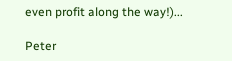even profit along the way!)...

Peter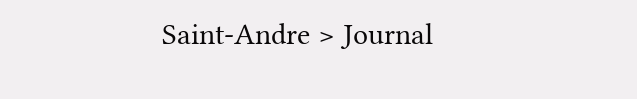Saint-Andre > Journal